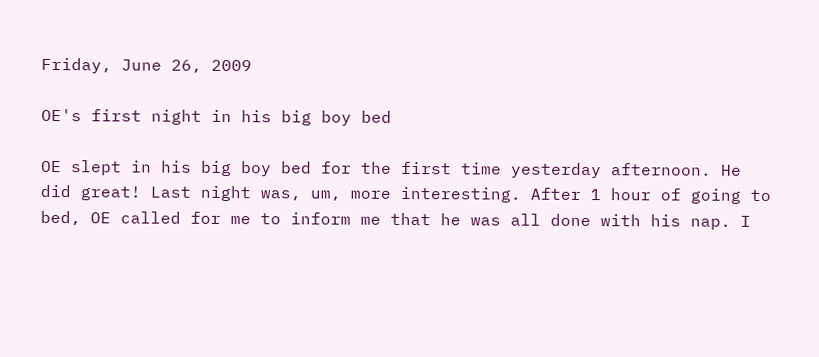Friday, June 26, 2009

OE's first night in his big boy bed

OE slept in his big boy bed for the first time yesterday afternoon. He did great! Last night was, um, more interesting. After 1 hour of going to bed, OE called for me to inform me that he was all done with his nap. I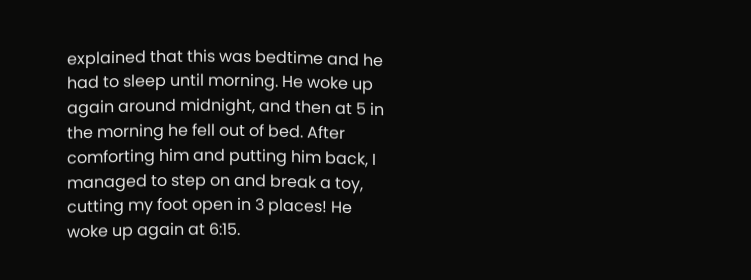explained that this was bedtime and he had to sleep until morning. He woke up again around midnight, and then at 5 in the morning he fell out of bed. After comforting him and putting him back, I managed to step on and break a toy, cutting my foot open in 3 places! He woke up again at 6:15.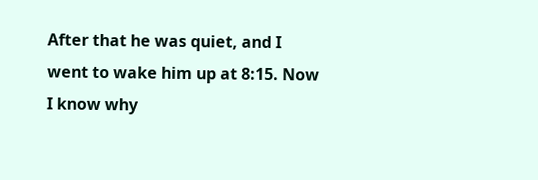After that he was quiet, and I went to wake him up at 8:15. Now I know why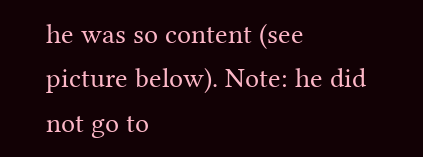he was so content (see picture below). Note: he did not go to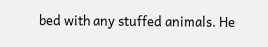bed with any stuffed animals. He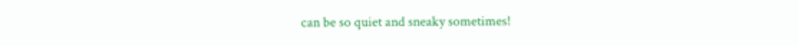can be so quiet and sneaky sometimes!